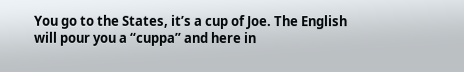You go to the States, it’s a cup of Joe. The English will pour you a “cuppa” and here in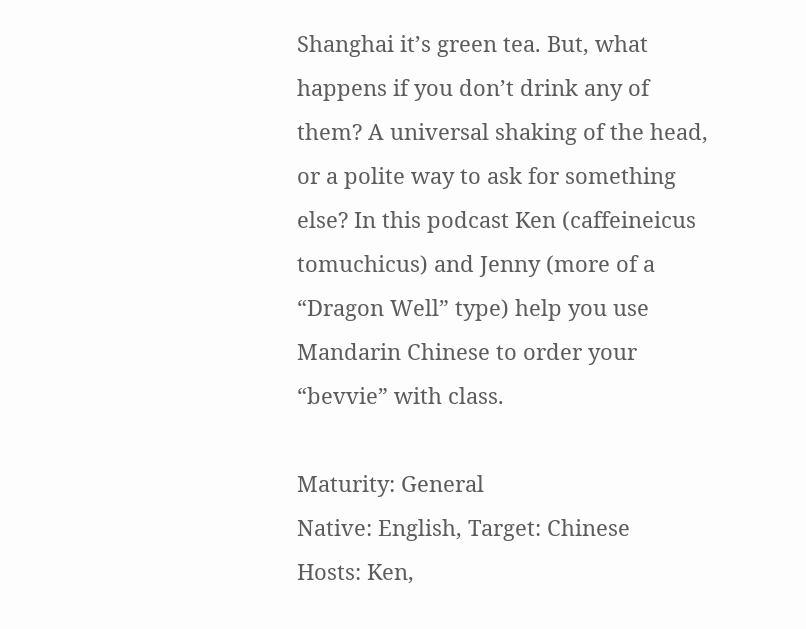Shanghai it’s green tea. But, what happens if you don’t drink any of them? A universal shaking of the head, or a polite way to ask for something else? In this podcast Ken (caffeineicus tomuchicus) and Jenny (more of a “Dragon Well” type) help you use Mandarin Chinese to order your “bevvie” with class.

Maturity: General
Native: English, Target: Chinese
Hosts: Ken,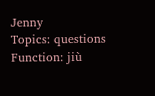Jenny
Topics: questions
Function: jiù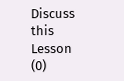Discuss this Lesson (0)